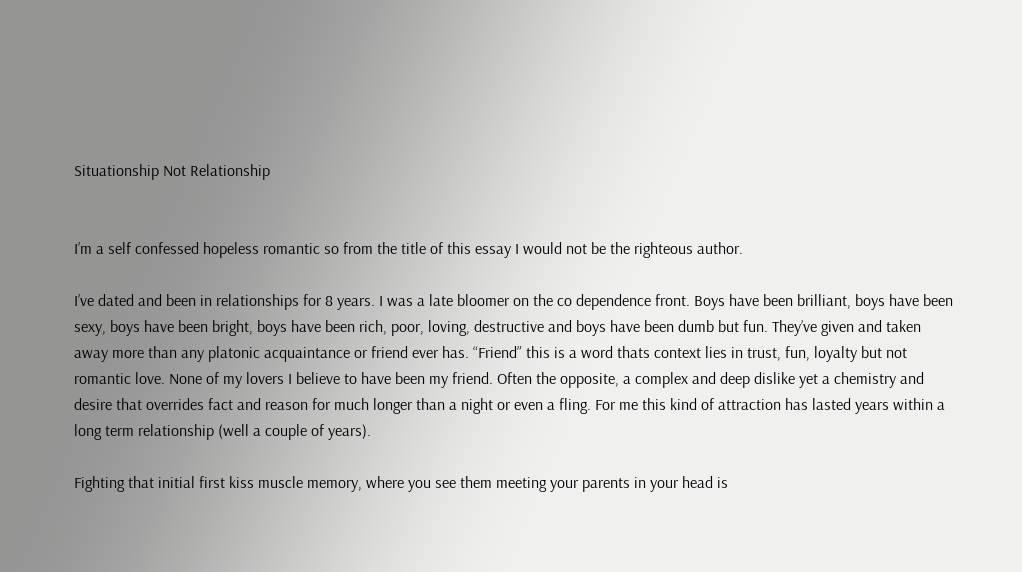Situationship Not Relationship


I’m a self confessed hopeless romantic so from the title of this essay I would not be the righteous author.

I’ve dated and been in relationships for 8 years. I was a late bloomer on the co dependence front. Boys have been brilliant, boys have been sexy, boys have been bright, boys have been rich, poor, loving, destructive and boys have been dumb but fun. They’ve given and taken away more than any platonic acquaintance or friend ever has. “Friend” this is a word thats context lies in trust, fun, loyalty but not romantic love. None of my lovers I believe to have been my friend. Often the opposite, a complex and deep dislike yet a chemistry and desire that overrides fact and reason for much longer than a night or even a fling. For me this kind of attraction has lasted years within a long term relationship (well a couple of years).

Fighting that initial first kiss muscle memory, where you see them meeting your parents in your head is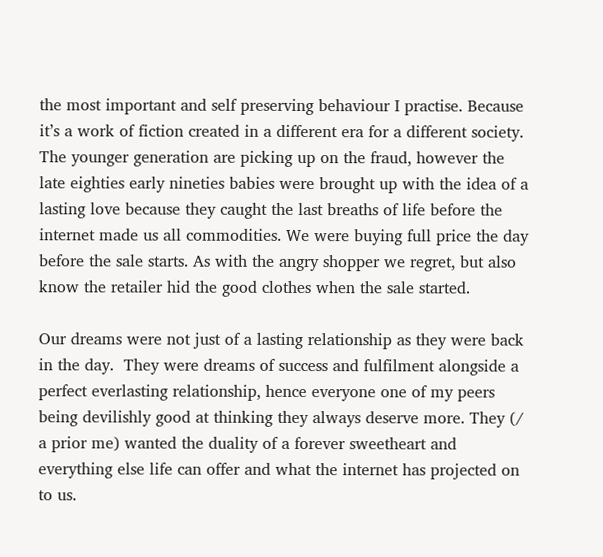the most important and self preserving behaviour I practise. Because it’s a work of fiction created in a different era for a different society. The younger generation are picking up on the fraud, however the late eighties early nineties babies were brought up with the idea of a lasting love because they caught the last breaths of life before the internet made us all commodities. We were buying full price the day before the sale starts. As with the angry shopper we regret, but also know the retailer hid the good clothes when the sale started.

Our dreams were not just of a lasting relationship as they were back in the day.  They were dreams of success and fulfilment alongside a perfect everlasting relationship, hence everyone one of my peers being devilishly good at thinking they always deserve more. They (/ a prior me) wanted the duality of a forever sweetheart and everything else life can offer and what the internet has projected on to us.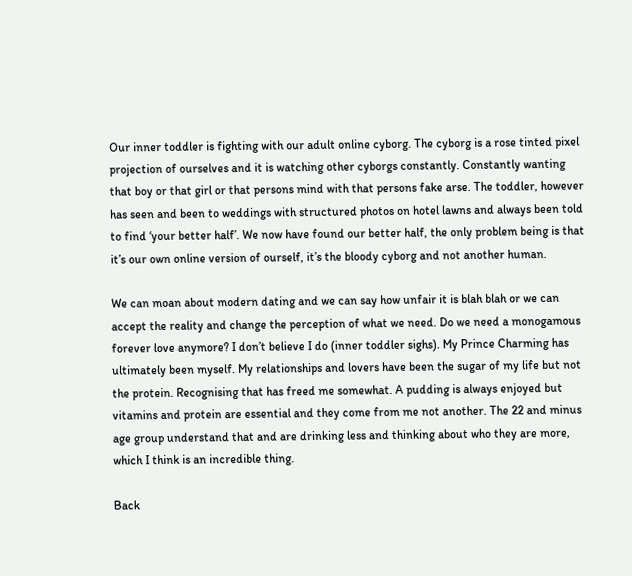Our inner toddler is fighting with our adult online cyborg. The cyborg is a rose tinted pixel projection of ourselves and it is watching other cyborgs constantly. Constantly wanting that boy or that girl or that persons mind with that persons fake arse. The toddler, however has seen and been to weddings with structured photos on hotel lawns and always been told to find ‘your better half’. We now have found our better half, the only problem being is that it’s our own online version of ourself, it’s the bloody cyborg and not another human.

We can moan about modern dating and we can say how unfair it is blah blah or we can accept the reality and change the perception of what we need. Do we need a monogamous forever love anymore? I don’t believe I do (inner toddler sighs). My Prince Charming has ultimately been myself. My relationships and lovers have been the sugar of my life but not the protein. Recognising that has freed me somewhat. A pudding is always enjoyed but vitamins and protein are essential and they come from me not another. The 22 and minus age group understand that and are drinking less and thinking about who they are more, which I think is an incredible thing.

Back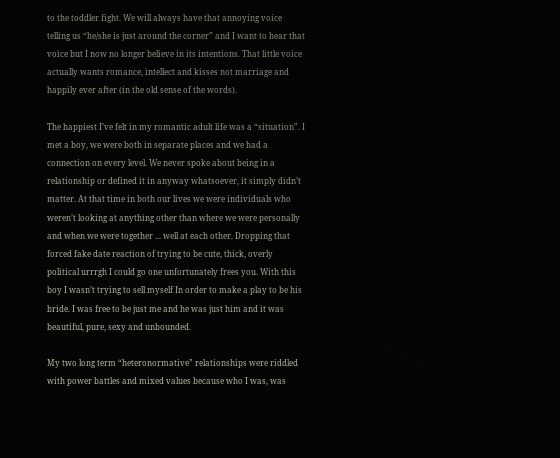to the toddler fight. We will always have that annoying voice telling us “he/she is just around the corner” and I want to hear that voice but I now no longer believe in its intentions. That little voice actually wants romance, intellect and kisses not marriage and happily ever after (in the old sense of the words).

The happiest I’ve felt in my romantic adult life was a “situation”. I met a boy, we were both in separate places and we had a connection on every level. We never spoke about being in a relationship or defined it in anyway whatsoever, it simply didn’t matter. At that time in both our lives we were individuals who weren’t looking at anything other than where we were personally and when we were together ... well at each other. Dropping that forced fake date reaction of trying to be cute, thick, overly political urrrgh I could go one unfortunately frees you. With this boy I wasn’t trying to sell myself In order to make a play to be his bride. I was free to be just me and he was just him and it was beautiful, pure, sexy and unbounded.

My two long term “heteronormative” relationships were riddled with power battles and mixed values because who I was, was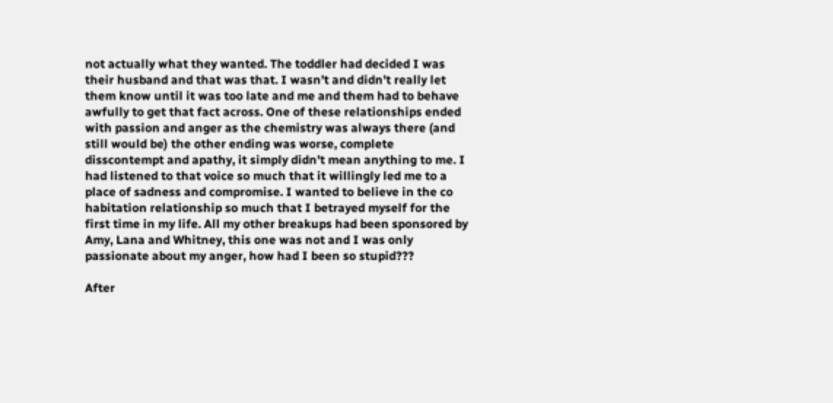not actually what they wanted. The toddler had decided I was their husband and that was that. I wasn’t and didn’t really let them know until it was too late and me and them had to behave awfully to get that fact across. One of these relationships ended with passion and anger as the chemistry was always there (and still would be) the other ending was worse, complete disscontempt and apathy, it simply didn’t mean anything to me. I had listened to that voice so much that it willingly led me to a place of sadness and compromise. I wanted to believe in the co habitation relationship so much that I betrayed myself for the first time in my life. All my other breakups had been sponsored by Amy, Lana and Whitney, this one was not and I was only passionate about my anger, how had I been so stupid???

After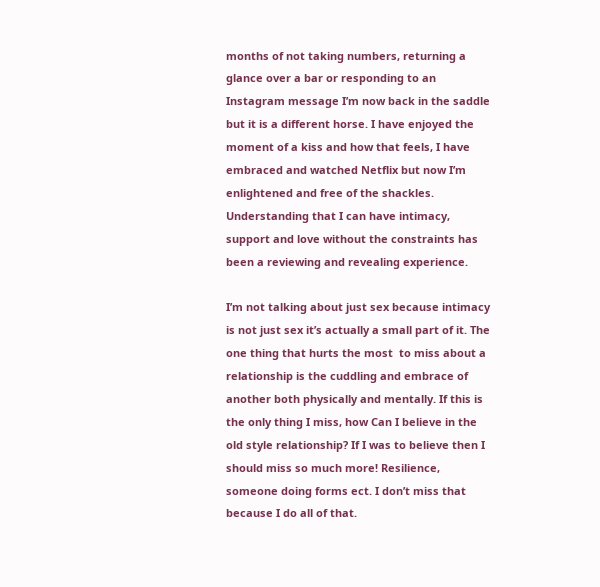months of not taking numbers, returning a glance over a bar or responding to an Instagram message I’m now back in the saddle but it is a different horse. I have enjoyed the moment of a kiss and how that feels, I have embraced and watched Netflix but now I’m enlightened and free of the shackles. Understanding that I can have intimacy, support and love without the constraints has been a reviewing and revealing experience.

I’m not talking about just sex because intimacy is not just sex it’s actually a small part of it. The one thing that hurts the most  to miss about a relationship is the cuddling and embrace of another both physically and mentally. If this is the only thing I miss, how Can I believe in the old style relationship? If I was to believe then I should miss so much more! Resilience, someone doing forms ect. I don’t miss that because I do all of that.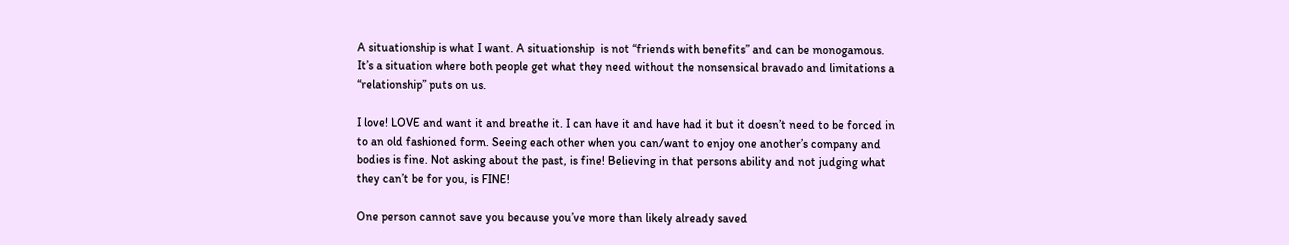A situationship is what I want. A situationship  is not “friends with benefits” and can be monogamous. It’s a situation where both people get what they need without the nonsensical bravado and limitations a “relationship” puts on us.

I love! LOVE and want it and breathe it. I can have it and have had it but it doesn’t need to be forced in to an old fashioned form. Seeing each other when you can/want to enjoy one another’s company and bodies is fine. Not asking about the past, is fine! Believing in that persons ability and not judging what they can’t be for you, is FINE!

One person cannot save you because you’ve more than likely already saved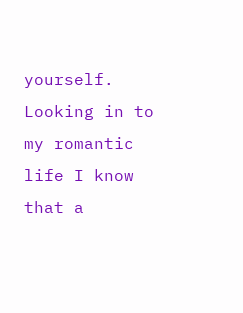yourself. Looking in to my romantic life I know that a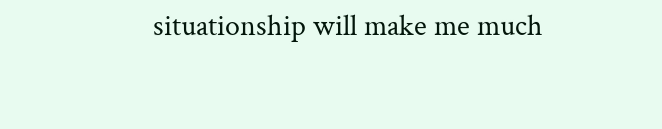situationship will make me much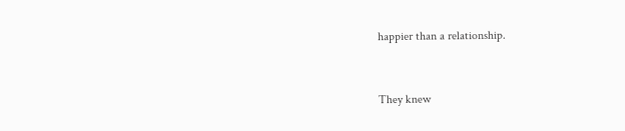happier than a relationship.


They knew